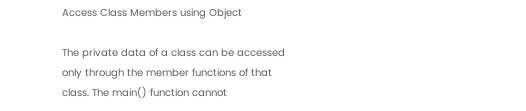Access Class Members using Object

The private data of a class can be accessed only through the member functions of that class. The main() function cannot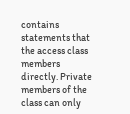contains statements that the access class members directly. Private members of the class can only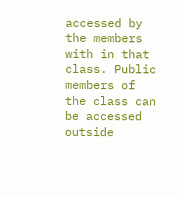accessed by the members with in that class. Public members of the class can be accessed outside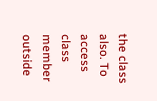the class also. To access class member outside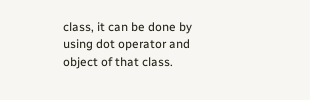class, it can be done by using dot operator and object of that class.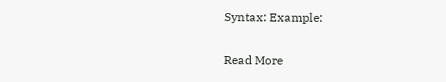Syntax: Example:

Read More